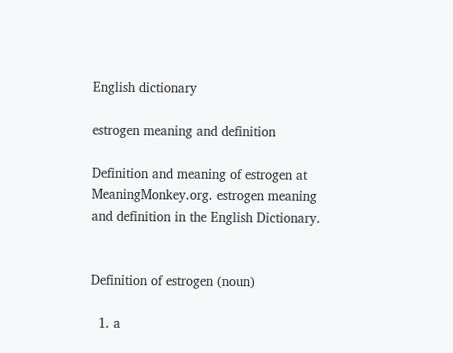English dictionary

estrogen meaning and definition

Definition and meaning of estrogen at MeaningMonkey.org. estrogen meaning and definition in the English Dictionary.


Definition of estrogen (noun)

  1. a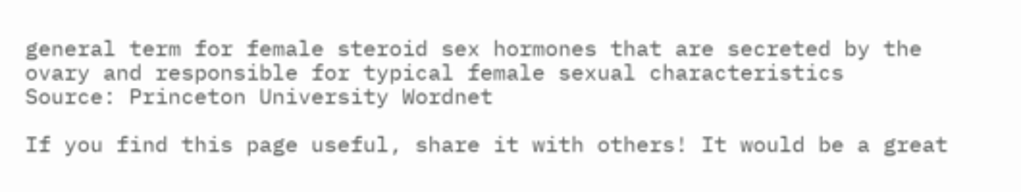general term for female steroid sex hormones that are secreted by the ovary and responsible for typical female sexual characteristics
Source: Princeton University Wordnet

If you find this page useful, share it with others! It would be a great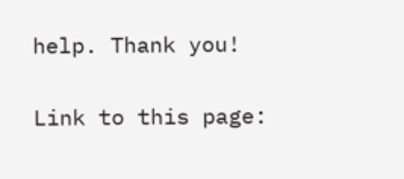help. Thank you!


Link to this page: